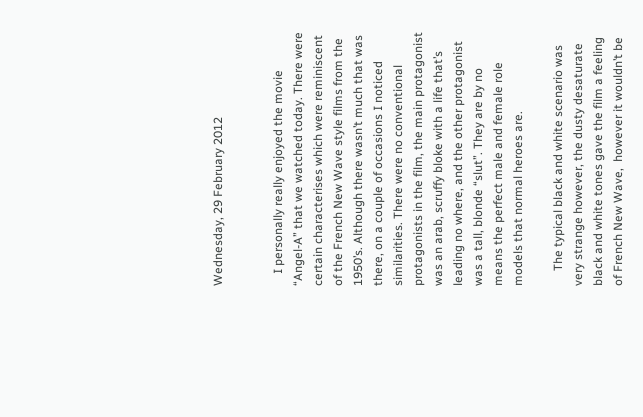Wednesday, 29 February 2012


    I personally really enjoyed the movie “Angel-A” that we watched today. There were certain characterises which were reminiscent of the French New Wave style films from the 1950’s. Although there wasn’t much that was there, on a couple of occasions I noticed similarities. There were no conventional protagonists in the film, the main protagonist was an arab, scruffy bloke with a life that’s leading no where, and the other protagonist was a tall, blonde “slut”. They are by no means the perfect male and female role models that normal heroes are.

     The typical black and white scenario was very strange however, the dusty desaturate black and white tones gave the film a feeling of French New Wave,  however it wouldn’t be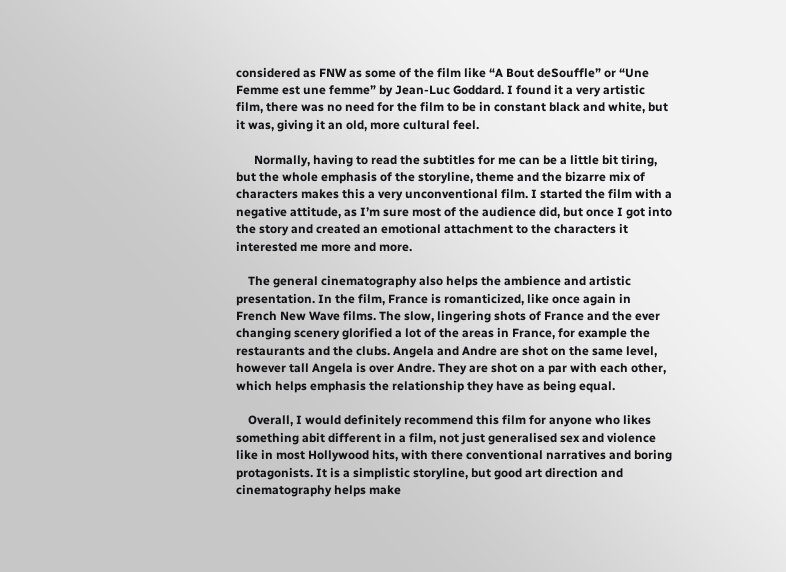considered as FNW as some of the film like “A Bout deSouffle” or “Une Femme est une femme” by Jean-Luc Goddard. I found it a very artistic film, there was no need for the film to be in constant black and white, but it was, giving it an old, more cultural feel.

      Normally, having to read the subtitles for me can be a little bit tiring, but the whole emphasis of the storyline, theme and the bizarre mix of characters makes this a very unconventional film. I started the film with a negative attitude, as I’m sure most of the audience did, but once I got into the story and created an emotional attachment to the characters it interested me more and more.

    The general cinematography also helps the ambience and artistic presentation. In the film, France is romanticized, like once again in French New Wave films. The slow, lingering shots of France and the ever changing scenery glorified a lot of the areas in France, for example the restaurants and the clubs. Angela and Andre are shot on the same level, however tall Angela is over Andre. They are shot on a par with each other, which helps emphasis the relationship they have as being equal.

    Overall, I would definitely recommend this film for anyone who likes something abit different in a film, not just generalised sex and violence like in most Hollywood hits, with there conventional narratives and boring protagonists. It is a simplistic storyline, but good art direction and cinematography helps make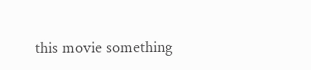this movie something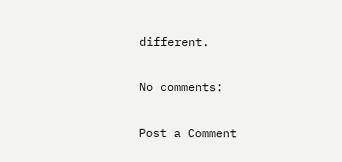different.

No comments:

Post a Comment